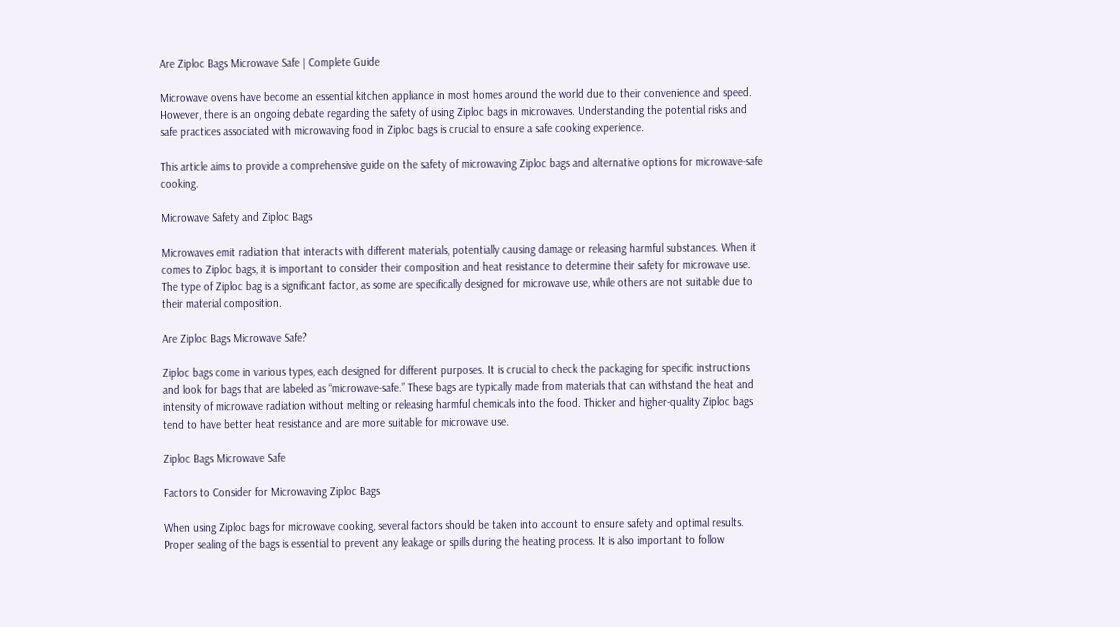Are Ziploc Bags Microwave Safe | Complete Guide

Microwave ovens have become an essential kitchen appliance in most homes around the world due to their convenience and speed. However, there is an ongoing debate regarding the safety of using Ziploc bags in microwaves. Understanding the potential risks and safe practices associated with microwaving food in Ziploc bags is crucial to ensure a safe cooking experience.

This article aims to provide a comprehensive guide on the safety of microwaving Ziploc bags and alternative options for microwave-safe cooking.

Microwave Safety and Ziploc Bags

Microwaves emit radiation that interacts with different materials, potentially causing damage or releasing harmful substances. When it comes to Ziploc bags, it is important to consider their composition and heat resistance to determine their safety for microwave use. The type of Ziploc bag is a significant factor, as some are specifically designed for microwave use, while others are not suitable due to their material composition.

Are Ziploc Bags Microwave Safe?

Ziploc bags come in various types, each designed for different purposes. It is crucial to check the packaging for specific instructions and look for bags that are labeled as “microwave-safe.” These bags are typically made from materials that can withstand the heat and intensity of microwave radiation without melting or releasing harmful chemicals into the food. Thicker and higher-quality Ziploc bags tend to have better heat resistance and are more suitable for microwave use.

Ziploc Bags Microwave Safe

Factors to Consider for Microwaving Ziploc Bags

When using Ziploc bags for microwave cooking, several factors should be taken into account to ensure safety and optimal results. Proper sealing of the bags is essential to prevent any leakage or spills during the heating process. It is also important to follow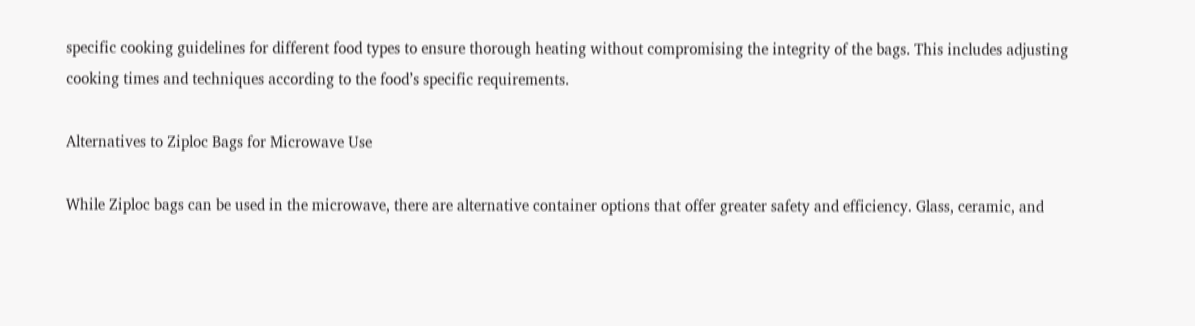specific cooking guidelines for different food types to ensure thorough heating without compromising the integrity of the bags. This includes adjusting cooking times and techniques according to the food’s specific requirements.

Alternatives to Ziploc Bags for Microwave Use

While Ziploc bags can be used in the microwave, there are alternative container options that offer greater safety and efficiency. Glass, ceramic, and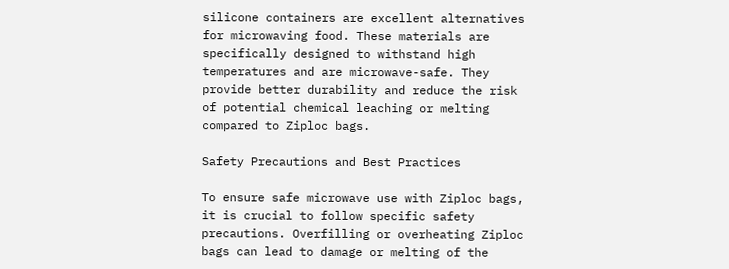silicone containers are excellent alternatives for microwaving food. These materials are specifically designed to withstand high temperatures and are microwave-safe. They provide better durability and reduce the risk of potential chemical leaching or melting compared to Ziploc bags.

Safety Precautions and Best Practices

To ensure safe microwave use with Ziploc bags, it is crucial to follow specific safety precautions. Overfilling or overheating Ziploc bags can lead to damage or melting of the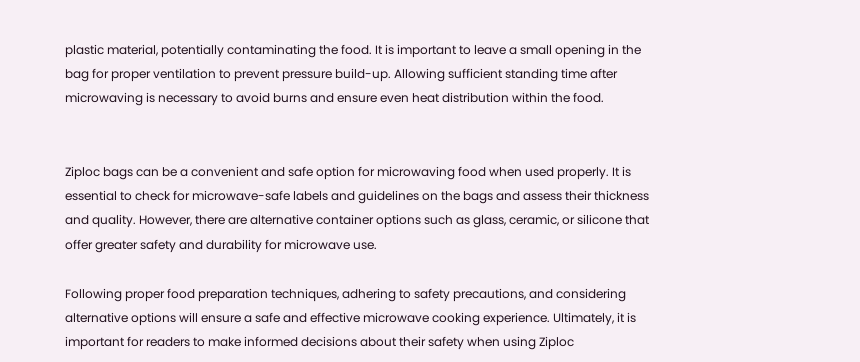plastic material, potentially contaminating the food. It is important to leave a small opening in the bag for proper ventilation to prevent pressure build-up. Allowing sufficient standing time after microwaving is necessary to avoid burns and ensure even heat distribution within the food.


Ziploc bags can be a convenient and safe option for microwaving food when used properly. It is essential to check for microwave-safe labels and guidelines on the bags and assess their thickness and quality. However, there are alternative container options such as glass, ceramic, or silicone that offer greater safety and durability for microwave use.

Following proper food preparation techniques, adhering to safety precautions, and considering alternative options will ensure a safe and effective microwave cooking experience. Ultimately, it is important for readers to make informed decisions about their safety when using Ziploc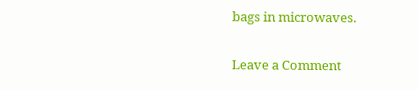bags in microwaves.

Leave a Comment